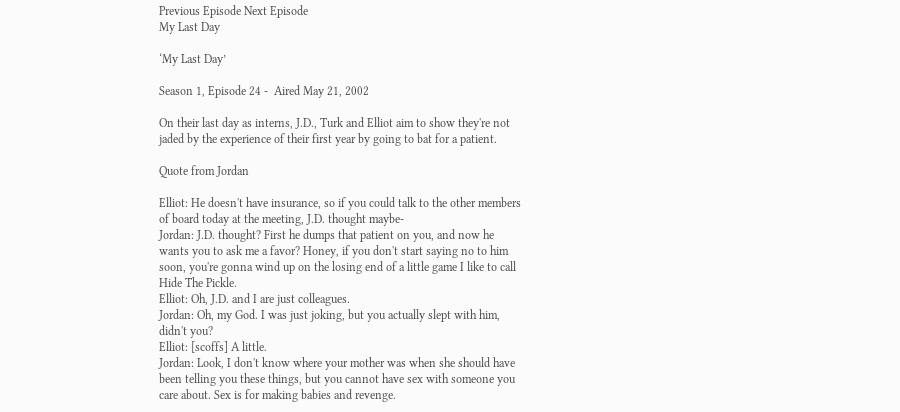Previous Episode Next Episode
My Last Day

‘My Last Day’

Season 1, Episode 24 -  Aired May 21, 2002

On their last day as interns, J.D., Turk and Elliot aim to show they're not jaded by the experience of their first year by going to bat for a patient.

Quote from Jordan

Elliot: He doesn't have insurance, so if you could talk to the other members of board today at the meeting, J.D. thought maybe-
Jordan: J.D. thought? First he dumps that patient on you, and now he wants you to ask me a favor? Honey, if you don't start saying no to him soon, you're gonna wind up on the losing end of a little game I like to call Hide The Pickle.
Elliot: Oh, J.D. and I are just colleagues.
Jordan: Oh, my God. I was just joking, but you actually slept with him, didn't you?
Elliot: [scoffs] A little.
Jordan: Look, I don't know where your mother was when she should have been telling you these things, but you cannot have sex with someone you care about. Sex is for making babies and revenge.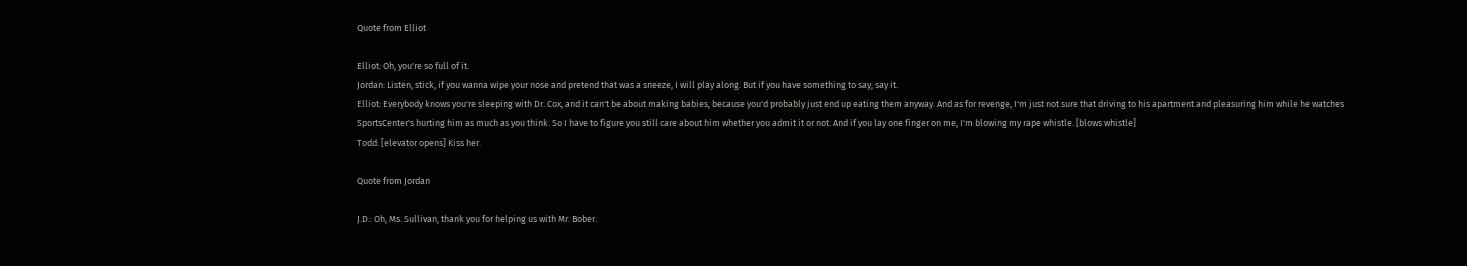Quote from Elliot

Elliot: Oh, you're so full of it.
Jordan: Listen, stick, if you wanna wipe your nose and pretend that was a sneeze, I will play along. But if you have something to say, say it.
Elliot: Everybody knows you're sleeping with Dr. Cox, and it can't be about making babies, because you'd probably just end up eating them anyway. And as for revenge, I'm just not sure that driving to his apartment and pleasuring him while he watches SportsCenter's hurting him as much as you think. So I have to figure you still care about him whether you admit it or not. And if you lay one finger on me, I'm blowing my rape whistle. [blows whistle]
Todd: [elevator opens] Kiss her.

Quote from Jordan

J.D.: Oh, Ms. Sullivan, thank you for helping us with Mr. Bober.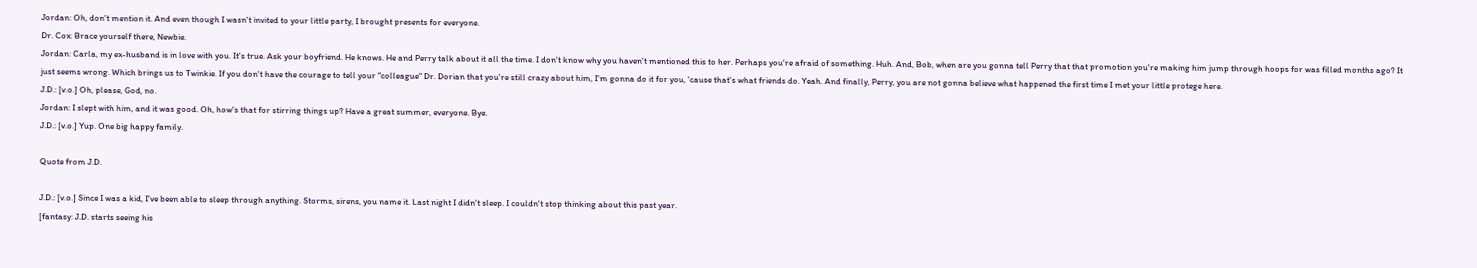Jordan: Oh, don't mention it. And even though I wasn't invited to your little party, I brought presents for everyone.
Dr. Cox: Brace yourself there, Newbie.
Jordan: Carla, my ex-husband is in love with you. It's true. Ask your boyfriend. He knows. He and Perry talk about it all the time. I don't know why you haven't mentioned this to her. Perhaps you're afraid of something. Huh. And, Bob, when are you gonna tell Perry that that promotion you're making him jump through hoops for was filled months ago? It just seems wrong. Which brings us to Twinkie. If you don't have the courage to tell your "colleague" Dr. Dorian that you're still crazy about him, I'm gonna do it for you, 'cause that's what friends do. Yeah. And finally, Perry, you are not gonna believe what happened the first time I met your little protege here.
J.D.: [v.o.] Oh, please, God, no.
Jordan: I slept with him, and it was good. Oh, how's that for stirring things up? Have a great summer, everyone. Bye.
J.D.: [v.o.] Yup. One big happy family.

Quote from J.D.

J.D.: [v.o.] Since I was a kid, I've been able to sleep through anything. Storms, sirens, you name it. Last night I didn't sleep. I couldn't stop thinking about this past year.
[fantasy: J.D. starts seeing his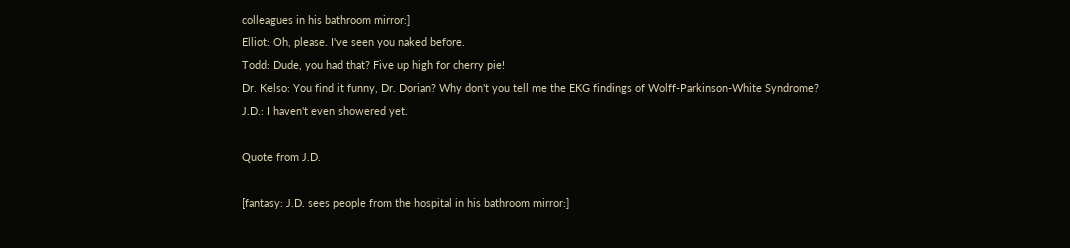colleagues in his bathroom mirror:]
Elliot: Oh, please. I've seen you naked before.
Todd: Dude, you had that? Five up high for cherry pie!
Dr. Kelso: You find it funny, Dr. Dorian? Why don't you tell me the EKG findings of Wolff-Parkinson-White Syndrome?
J.D.: I haven't even showered yet.

Quote from J.D.

[fantasy: J.D. sees people from the hospital in his bathroom mirror:]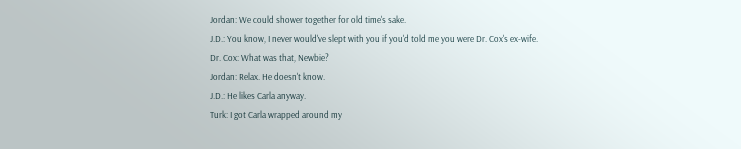Jordan: We could shower together for old time's sake.
J.D.: You know, I never would've slept with you if you'd told me you were Dr. Cox's ex-wife.
Dr. Cox: What was that, Newbie?
Jordan: Relax. He doesn't know.
J.D.: He likes Carla anyway.
Turk: I got Carla wrapped around my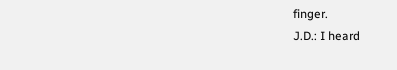finger.
J.D.: I heard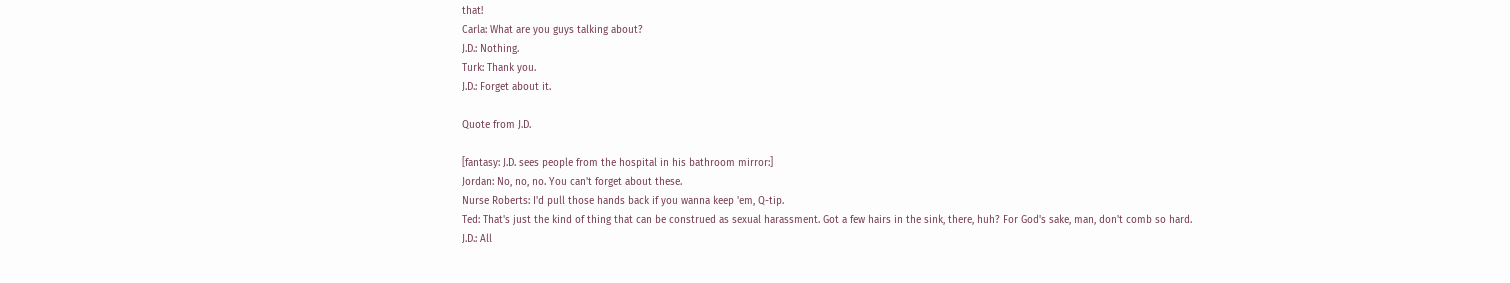that!
Carla: What are you guys talking about?
J.D.: Nothing.
Turk: Thank you.
J.D.: Forget about it.

Quote from J.D.

[fantasy: J.D. sees people from the hospital in his bathroom mirror:]
Jordan: No, no, no. You can't forget about these.
Nurse Roberts: I'd pull those hands back if you wanna keep 'em, Q-tip.
Ted: That's just the kind of thing that can be construed as sexual harassment. Got a few hairs in the sink, there, huh? For God's sake, man, don't comb so hard.
J.D.: All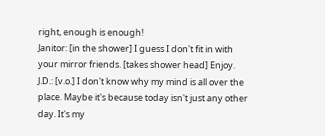right, enough is enough!
Janitor: [in the shower] I guess I don't fit in with your mirror friends. [takes shower head] Enjoy.
J.D.: [v.o.] I don't know why my mind is all over the place. Maybe it's because today isn't just any other day. It's my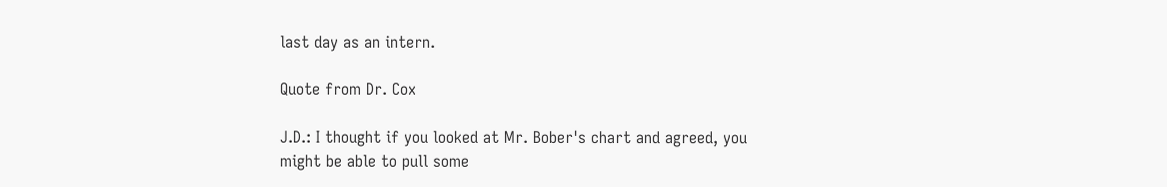last day as an intern.

Quote from Dr. Cox

J.D.: I thought if you looked at Mr. Bober's chart and agreed, you might be able to pull some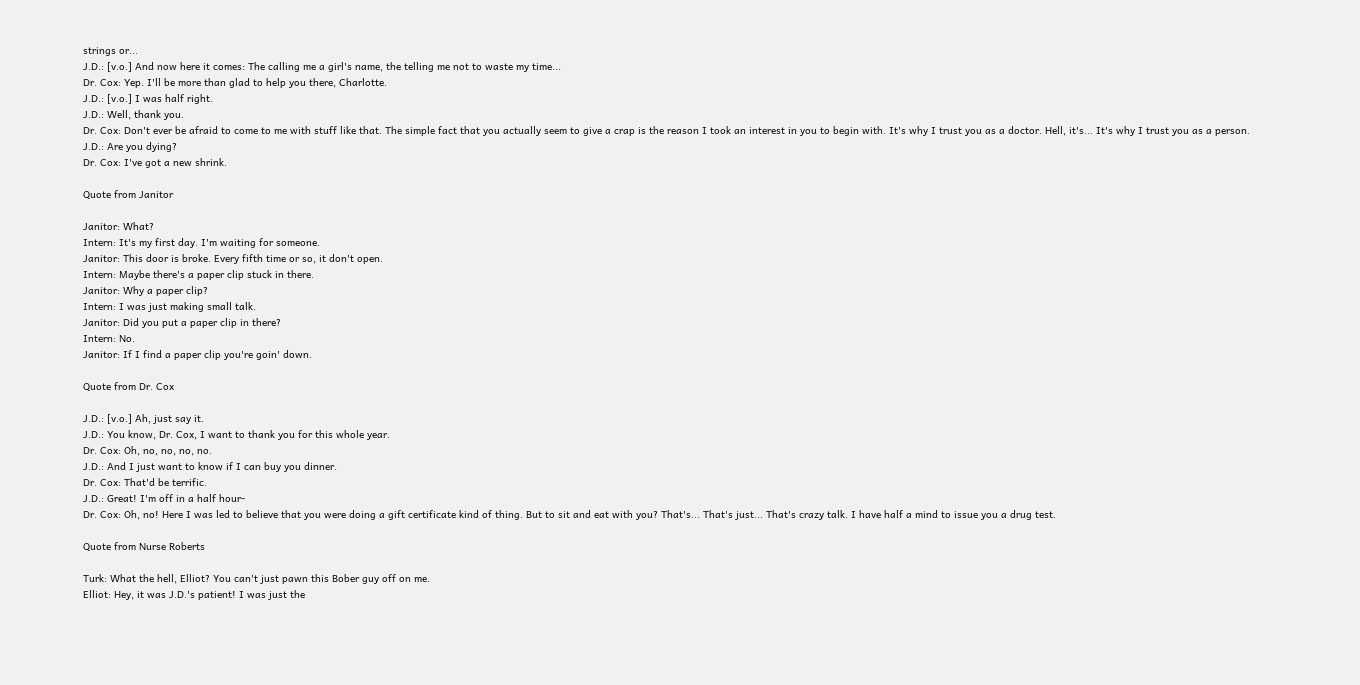strings or...
J.D.: [v.o.] And now here it comes: The calling me a girl's name, the telling me not to waste my time...
Dr. Cox: Yep. I'll be more than glad to help you there, Charlotte.
J.D.: [v.o.] I was half right.
J.D.: Well, thank you.
Dr. Cox: Don't ever be afraid to come to me with stuff like that. The simple fact that you actually seem to give a crap is the reason I took an interest in you to begin with. It's why I trust you as a doctor. Hell, it's... It's why I trust you as a person.
J.D.: Are you dying?
Dr. Cox: I've got a new shrink.

Quote from Janitor

Janitor: What?
Intern: It's my first day. I'm waiting for someone.
Janitor: This door is broke. Every fifth time or so, it don't open.
Intern: Maybe there's a paper clip stuck in there.
Janitor: Why a paper clip?
Intern: I was just making small talk.
Janitor: Did you put a paper clip in there?
Intern: No.
Janitor: If I find a paper clip you're goin' down.

Quote from Dr. Cox

J.D.: [v.o.] Ah, just say it.
J.D.: You know, Dr. Cox, I want to thank you for this whole year.
Dr. Cox: Oh, no, no, no, no.
J.D.: And I just want to know if I can buy you dinner.
Dr. Cox: That'd be terrific.
J.D.: Great! I'm off in a half hour-
Dr. Cox: Oh, no! Here I was led to believe that you were doing a gift certificate kind of thing. But to sit and eat with you? That's... That's just... That's crazy talk. I have half a mind to issue you a drug test.

Quote from Nurse Roberts

Turk: What the hell, Elliot? You can't just pawn this Bober guy off on me.
Elliot: Hey, it was J.D.'s patient! I was just the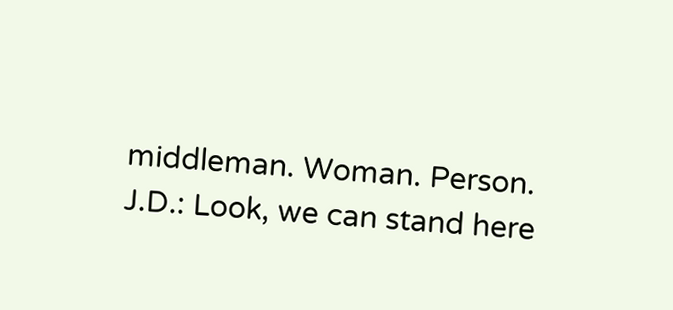middleman. Woman. Person.
J.D.: Look, we can stand here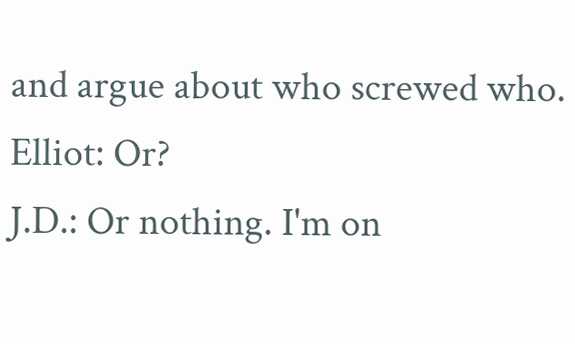and argue about who screwed who.
Elliot: Or?
J.D.: Or nothing. I'm on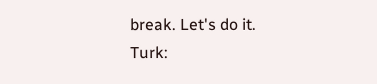break. Let's do it.
Turk: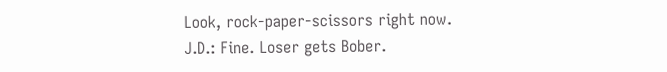Look, rock-paper-scissors right now.
J.D.: Fine. Loser gets Bober.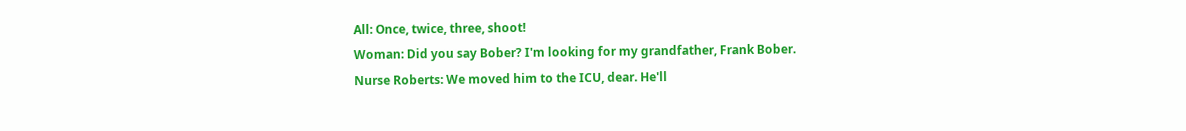All: Once, twice, three, shoot!
Woman: Did you say Bober? I'm looking for my grandfather, Frank Bober.
Nurse Roberts: We moved him to the ICU, dear. He'll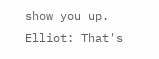show you up.
Elliot: That's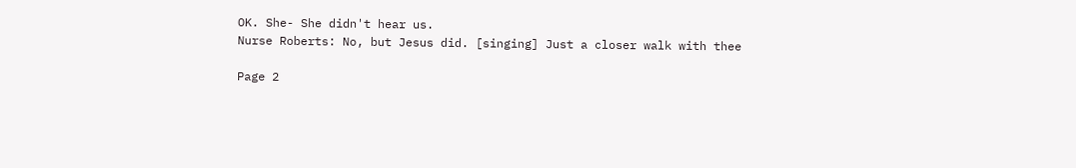OK. She- She didn't hear us.
Nurse Roberts: No, but Jesus did. [singing] Just a closer walk with thee

Page 2